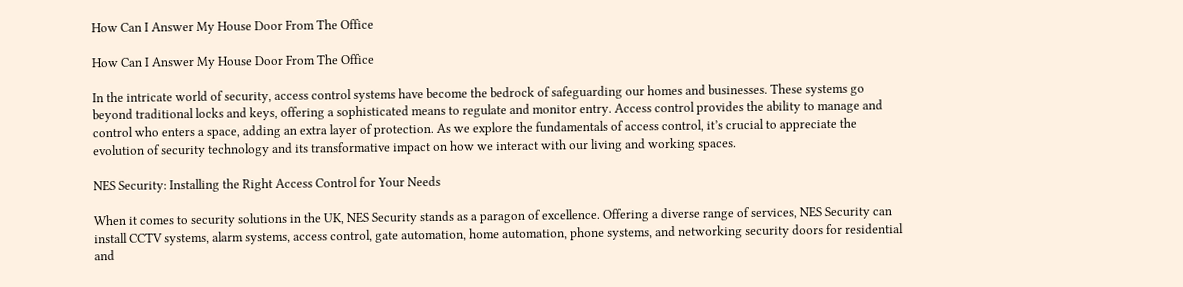How Can I Answer My House Door From The Office

How Can I Answer My House Door From The Office

In the intricate world of security, access control systems have become the bedrock of safeguarding our homes and businesses. These systems go beyond traditional locks and keys, offering a sophisticated means to regulate and monitor entry. Access control provides the ability to manage and control who enters a space, adding an extra layer of protection. As we explore the fundamentals of access control, it’s crucial to appreciate the evolution of security technology and its transformative impact on how we interact with our living and working spaces.

NES Security: Installing the Right Access Control for Your Needs

When it comes to security solutions in the UK, NES Security stands as a paragon of excellence. Offering a diverse range of services, NES Security can install CCTV systems, alarm systems, access control, gate automation, home automation, phone systems, and networking security doors for residential and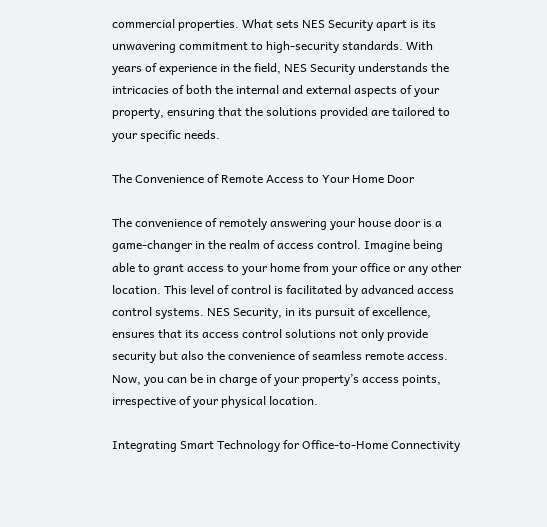commercial properties. What sets NES Security apart is its unwavering commitment to high-security standards. With years of experience in the field, NES Security understands the intricacies of both the internal and external aspects of your property, ensuring that the solutions provided are tailored to your specific needs.

The Convenience of Remote Access to Your Home Door

The convenience of remotely answering your house door is a game-changer in the realm of access control. Imagine being able to grant access to your home from your office or any other location. This level of control is facilitated by advanced access control systems. NES Security, in its pursuit of excellence, ensures that its access control solutions not only provide security but also the convenience of seamless remote access. Now, you can be in charge of your property’s access points, irrespective of your physical location.

Integrating Smart Technology for Office-to-Home Connectivity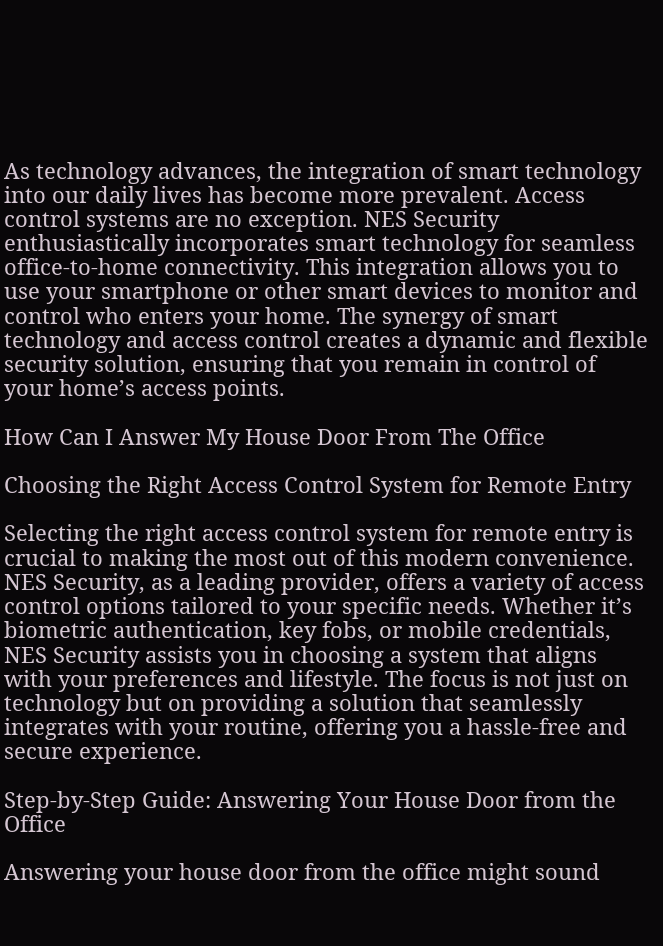As technology advances, the integration of smart technology into our daily lives has become more prevalent. Access control systems are no exception. NES Security enthusiastically incorporates smart technology for seamless office-to-home connectivity. This integration allows you to use your smartphone or other smart devices to monitor and control who enters your home. The synergy of smart technology and access control creates a dynamic and flexible security solution, ensuring that you remain in control of your home’s access points.

How Can I Answer My House Door From The Office

Choosing the Right Access Control System for Remote Entry

Selecting the right access control system for remote entry is crucial to making the most out of this modern convenience. NES Security, as a leading provider, offers a variety of access control options tailored to your specific needs. Whether it’s biometric authentication, key fobs, or mobile credentials, NES Security assists you in choosing a system that aligns with your preferences and lifestyle. The focus is not just on technology but on providing a solution that seamlessly integrates with your routine, offering you a hassle-free and secure experience.

Step-by-Step Guide: Answering Your House Door from the Office

Answering your house door from the office might sound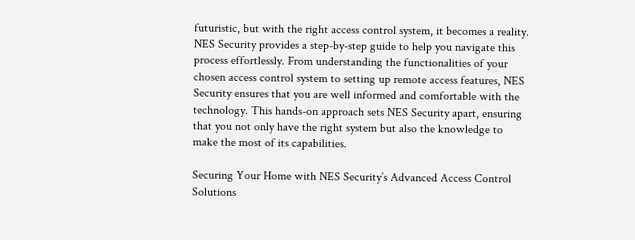futuristic, but with the right access control system, it becomes a reality. NES Security provides a step-by-step guide to help you navigate this process effortlessly. From understanding the functionalities of your chosen access control system to setting up remote access features, NES Security ensures that you are well informed and comfortable with the technology. This hands-on approach sets NES Security apart, ensuring that you not only have the right system but also the knowledge to make the most of its capabilities.

Securing Your Home with NES Security’s Advanced Access Control Solutions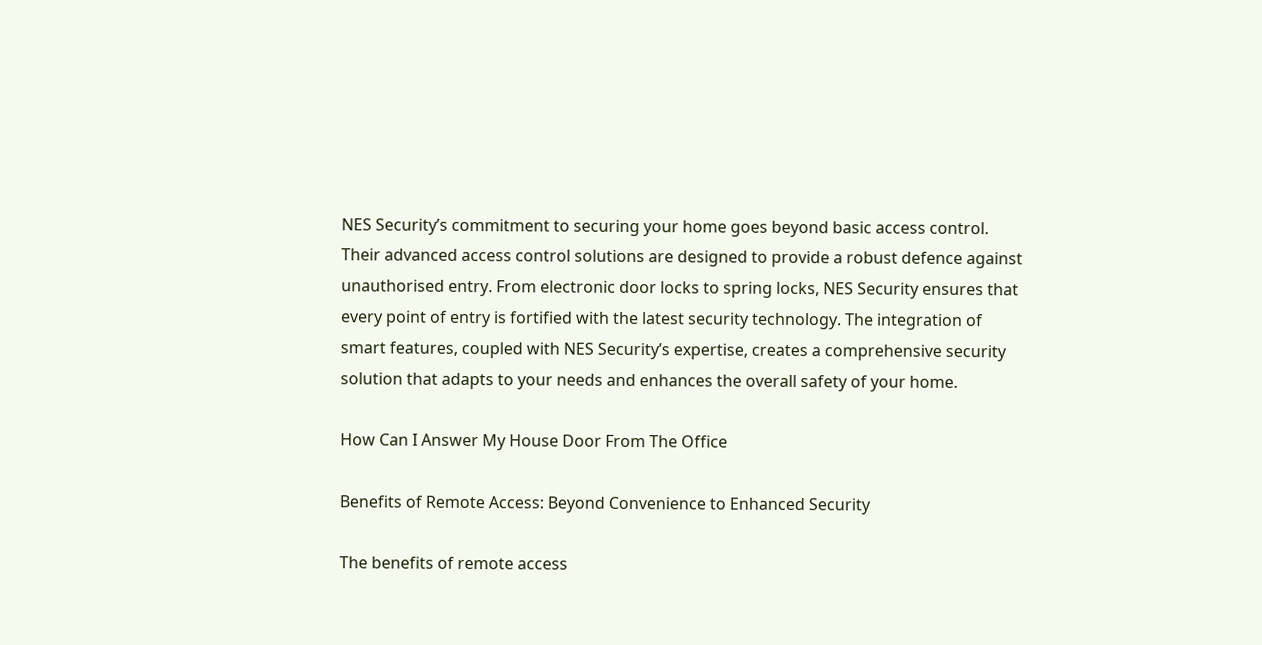NES Security’s commitment to securing your home goes beyond basic access control. Their advanced access control solutions are designed to provide a robust defence against unauthorised entry. From electronic door locks to spring locks, NES Security ensures that every point of entry is fortified with the latest security technology. The integration of smart features, coupled with NES Security’s expertise, creates a comprehensive security solution that adapts to your needs and enhances the overall safety of your home.

How Can I Answer My House Door From The Office

Benefits of Remote Access: Beyond Convenience to Enhanced Security

The benefits of remote access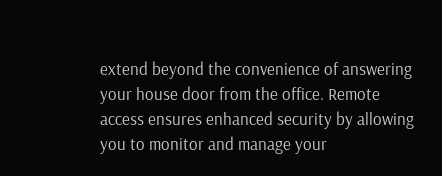extend beyond the convenience of answering your house door from the office. Remote access ensures enhanced security by allowing you to monitor and manage your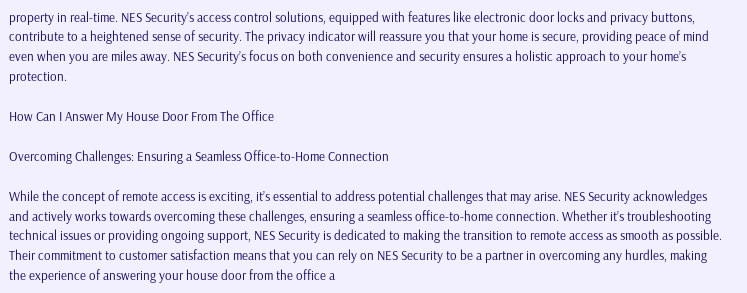property in real-time. NES Security’s access control solutions, equipped with features like electronic door locks and privacy buttons, contribute to a heightened sense of security. The privacy indicator will reassure you that your home is secure, providing peace of mind even when you are miles away. NES Security’s focus on both convenience and security ensures a holistic approach to your home’s protection.

How Can I Answer My House Door From The Office

Overcoming Challenges: Ensuring a Seamless Office-to-Home Connection

While the concept of remote access is exciting, it’s essential to address potential challenges that may arise. NES Security acknowledges and actively works towards overcoming these challenges, ensuring a seamless office-to-home connection. Whether it’s troubleshooting technical issues or providing ongoing support, NES Security is dedicated to making the transition to remote access as smooth as possible. Their commitment to customer satisfaction means that you can rely on NES Security to be a partner in overcoming any hurdles, making the experience of answering your house door from the office a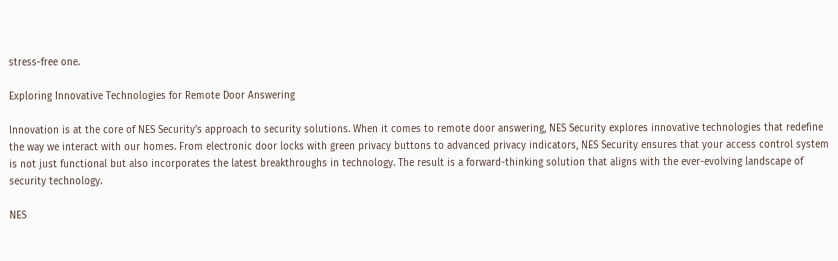stress-free one.

Exploring Innovative Technologies for Remote Door Answering

Innovation is at the core of NES Security’s approach to security solutions. When it comes to remote door answering, NES Security explores innovative technologies that redefine the way we interact with our homes. From electronic door locks with green privacy buttons to advanced privacy indicators, NES Security ensures that your access control system is not just functional but also incorporates the latest breakthroughs in technology. The result is a forward-thinking solution that aligns with the ever-evolving landscape of security technology.

NES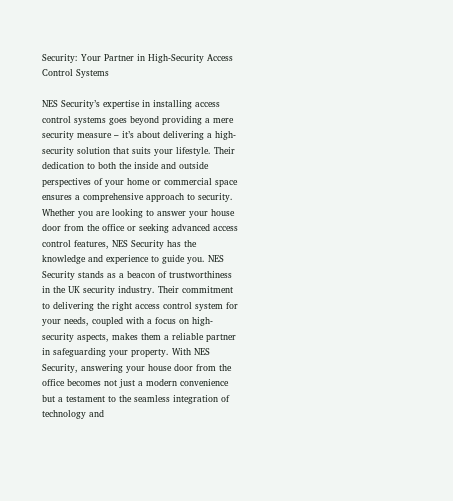Security: Your Partner in High-Security Access Control Systems

NES Security’s expertise in installing access control systems goes beyond providing a mere security measure – it’s about delivering a high-security solution that suits your lifestyle. Their dedication to both the inside and outside perspectives of your home or commercial space ensures a comprehensive approach to security. Whether you are looking to answer your house door from the office or seeking advanced access control features, NES Security has the knowledge and experience to guide you. NES Security stands as a beacon of trustworthiness in the UK security industry. Their commitment to delivering the right access control system for your needs, coupled with a focus on high-security aspects, makes them a reliable partner in safeguarding your property. With NES Security, answering your house door from the office becomes not just a modern convenience but a testament to the seamless integration of technology and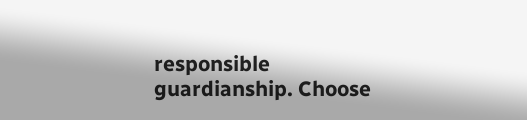responsible guardianship. Choose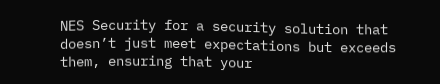NES Security for a security solution that doesn’t just meet expectations but exceeds them, ensuring that your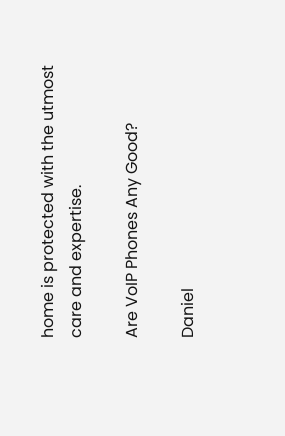home is protected with the utmost care and expertise.

Are VoIP Phones Any Good?

Daniel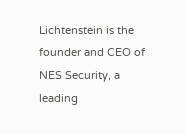Lichtenstein is the founder and CEO of NES Security, a leading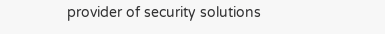provider of security solutions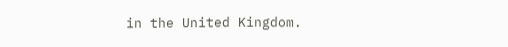in the United Kingdom.